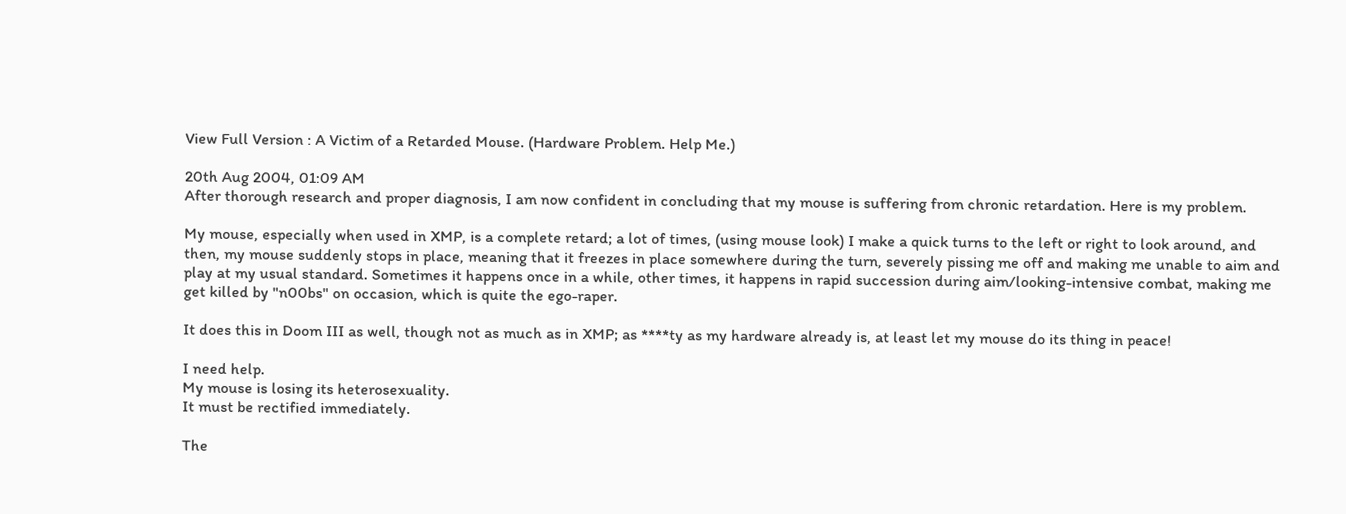View Full Version : A Victim of a Retarded Mouse. (Hardware Problem. Help Me.)

20th Aug 2004, 01:09 AM
After thorough research and proper diagnosis, I am now confident in concluding that my mouse is suffering from chronic retardation. Here is my problem.

My mouse, especially when used in XMP, is a complete retard; a lot of times, (using mouse look) I make a quick turns to the left or right to look around, and then, my mouse suddenly stops in place, meaning that it freezes in place somewhere during the turn, severely pissing me off and making me unable to aim and play at my usual standard. Sometimes it happens once in a while, other times, it happens in rapid succession during aim/looking-intensive combat, making me get killed by "n00bs" on occasion, which is quite the ego-raper.

It does this in Doom III as well, though not as much as in XMP; as ****ty as my hardware already is, at least let my mouse do its thing in peace!

I need help.
My mouse is losing its heterosexuality.
It must be rectified immediately.

The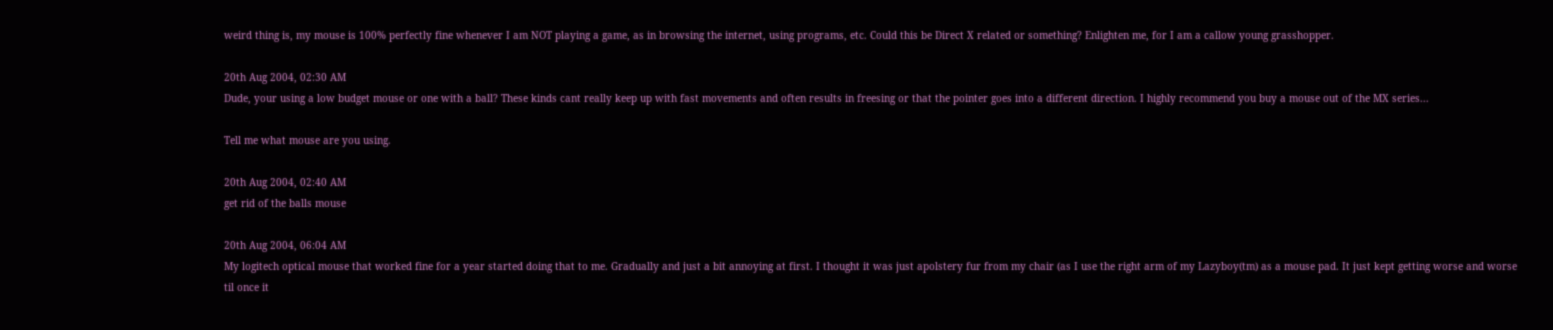weird thing is, my mouse is 100% perfectly fine whenever I am NOT playing a game, as in browsing the internet, using programs, etc. Could this be Direct X related or something? Enlighten me, for I am a callow young grasshopper.

20th Aug 2004, 02:30 AM
Dude, your using a low budget mouse or one with a ball? These kinds cant really keep up with fast movements and often results in freesing or that the pointer goes into a different direction. I highly recommend you buy a mouse out of the MX series...

Tell me what mouse are you using.

20th Aug 2004, 02:40 AM
get rid of the balls mouse

20th Aug 2004, 06:04 AM
My logitech optical mouse that worked fine for a year started doing that to me. Gradually and just a bit annoying at first. I thought it was just apolstery fur from my chair (as I use the right arm of my Lazyboy(tm) as a mouse pad. It just kept getting worse and worse til once it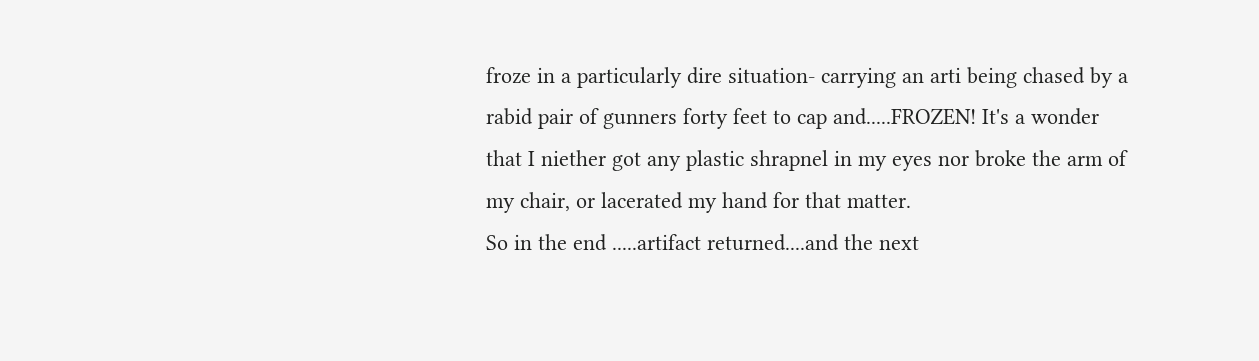froze in a particularly dire situation- carrying an arti being chased by a rabid pair of gunners forty feet to cap and.....FROZEN! It's a wonder that I niether got any plastic shrapnel in my eyes nor broke the arm of my chair, or lacerated my hand for that matter.
So in the end .....artifact returned....and the next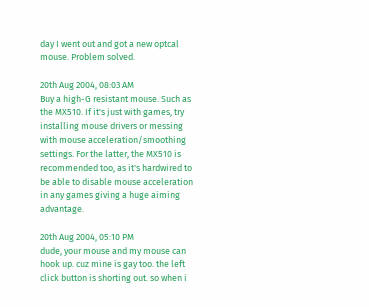day I went out and got a new optcal mouse. Problem solved.

20th Aug 2004, 08:03 AM
Buy a high-G resistant mouse. Such as the MX510. If it's just with games, try installing mouse drivers or messing with mouse acceleration/smoothing settings. For the latter, the MX510 is recommended too, as it's hardwired to be able to disable mouse acceleration in any games giving a huge aiming advantage.

20th Aug 2004, 05:10 PM
dude, your mouse and my mouse can hook up. cuz mine is gay too. the left click button is shorting out. so when i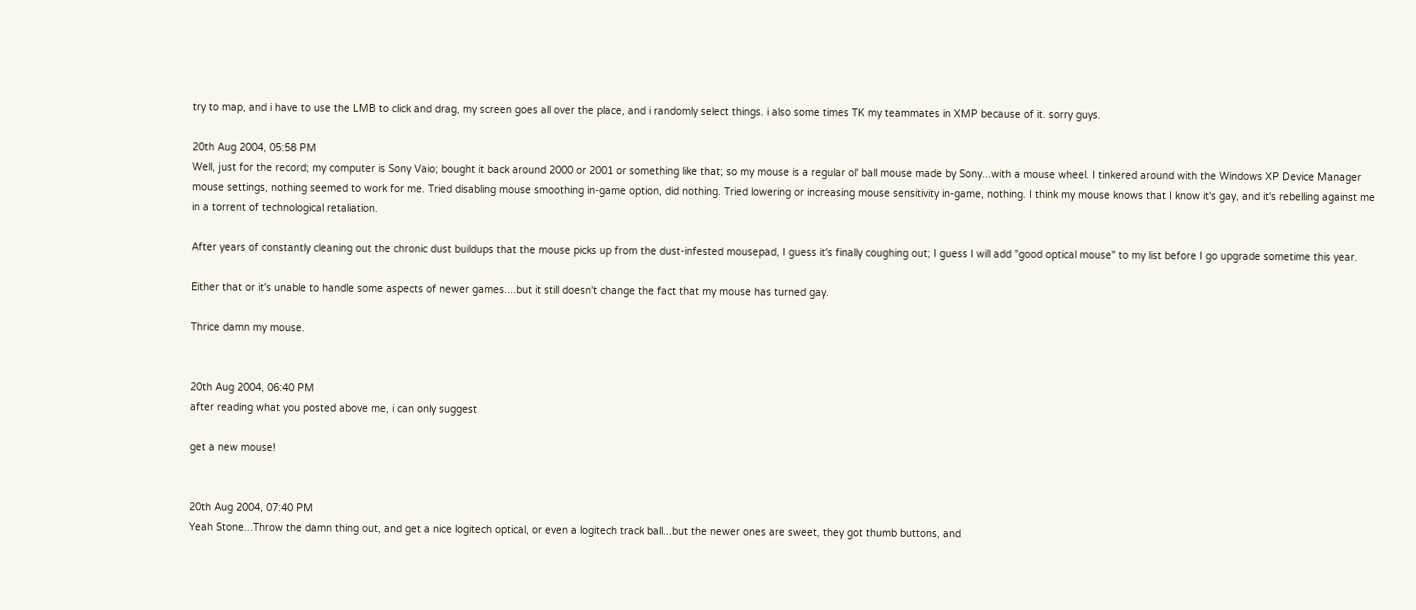try to map, and i have to use the LMB to click and drag, my screen goes all over the place, and i randomly select things. i also some times TK my teammates in XMP because of it. sorry guys.

20th Aug 2004, 05:58 PM
Well, just for the record; my computer is Sony Vaio; bought it back around 2000 or 2001 or something like that; so my mouse is a regular ol' ball mouse made by Sony...with a mouse wheel. I tinkered around with the Windows XP Device Manager mouse settings, nothing seemed to work for me. Tried disabling mouse smoothing in-game option, did nothing. Tried lowering or increasing mouse sensitivity in-game, nothing. I think my mouse knows that I know it's gay, and it's rebelling against me in a torrent of technological retaliation.

After years of constantly cleaning out the chronic dust buildups that the mouse picks up from the dust-infested mousepad, I guess it's finally coughing out; I guess I will add "good optical mouse" to my list before I go upgrade sometime this year.

Either that or it's unable to handle some aspects of newer games....but it still doesn't change the fact that my mouse has turned gay.

Thrice damn my mouse.


20th Aug 2004, 06:40 PM
after reading what you posted above me, i can only suggest

get a new mouse!


20th Aug 2004, 07:40 PM
Yeah Stone...Throw the damn thing out, and get a nice logitech optical, or even a logitech track ball...but the newer ones are sweet, they got thumb buttons, and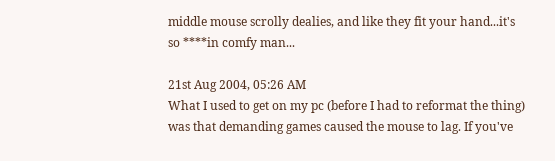middle mouse scrolly dealies, and like they fit your hand...it's so ****in comfy man...

21st Aug 2004, 05:26 AM
What I used to get on my pc (before I had to reformat the thing) was that demanding games caused the mouse to lag. If you've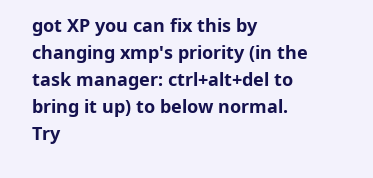got XP you can fix this by changing xmp's priority (in the task manager: ctrl+alt+del to bring it up) to below normal. Try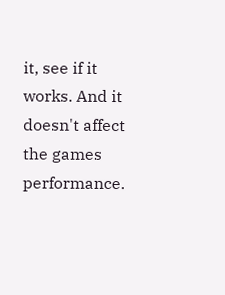it, see if it works. And it doesn't affect the games performance.